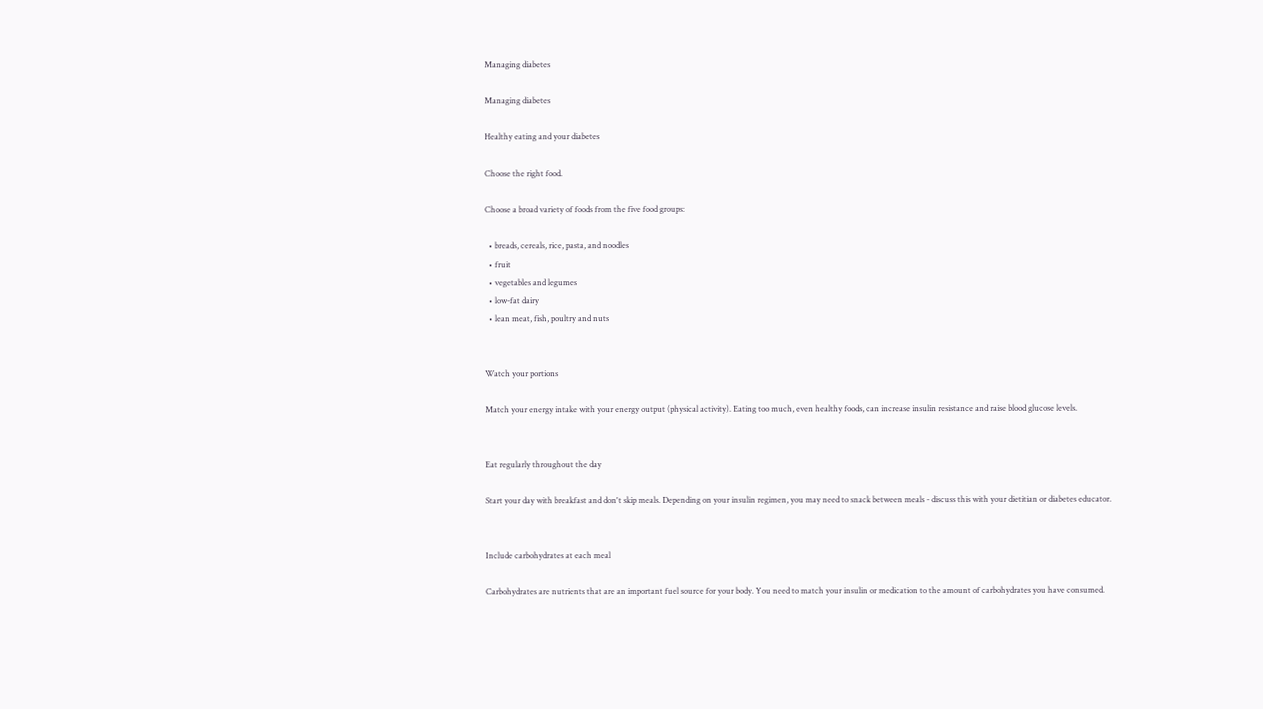Managing diabetes

Managing diabetes

Healthy eating and your diabetes

Choose the right food.

Choose a broad variety of foods from the five food groups:

  • breads, cereals, rice, pasta, and noodles
  • fruit
  • vegetables and legumes
  • low-fat dairy
  • lean meat, fish, poultry and nuts


Watch your portions

Match your energy intake with your energy output (physical activity). Eating too much, even healthy foods, can increase insulin resistance and raise blood glucose levels.


Eat regularly throughout the day

Start your day with breakfast and don't skip meals. Depending on your insulin regimen, you may need to snack between meals - discuss this with your dietitian or diabetes educator.


Include carbohydrates at each meal

Carbohydrates are nutrients that are an important fuel source for your body. You need to match your insulin or medication to the amount of carbohydrates you have consumed.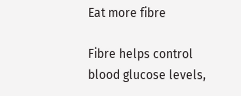Eat more fibre

Fibre helps control blood glucose levels,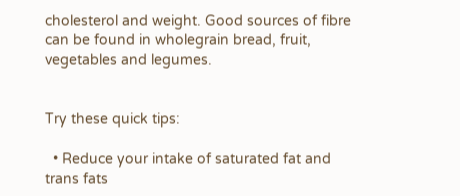cholesterol and weight. Good sources of fibre can be found in wholegrain bread, fruit, vegetables and legumes.


Try these quick tips:

  • Reduce your intake of saturated fat and trans fats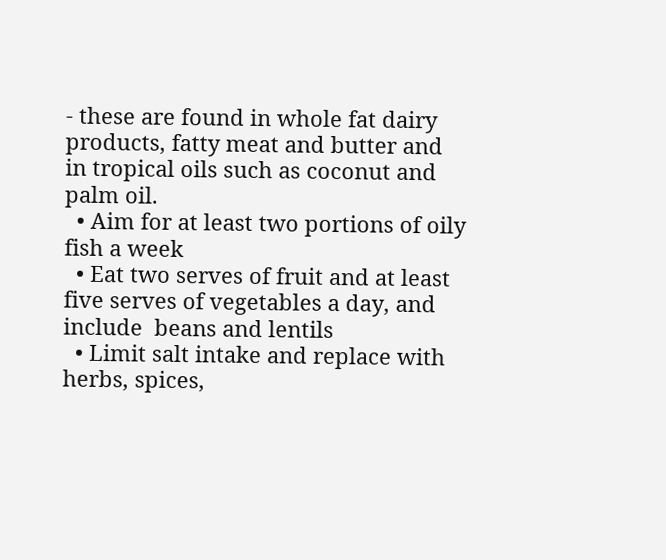- these are found in whole fat dairy products, fatty meat and butter and in tropical oils such as coconut and palm oil.
  • Aim for at least two portions of oily fish a week
  • Eat two serves of fruit and at least five serves of vegetables a day, and include  beans and lentils
  • Limit salt intake and replace with herbs, spices,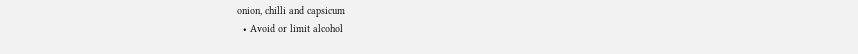onion, chilli and capsicum
  • Avoid or limit alcohol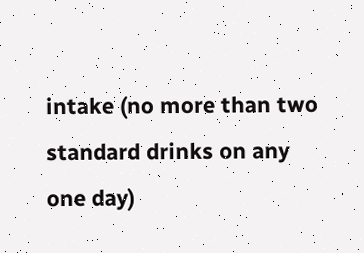intake (no more than two standard drinks on any one day)